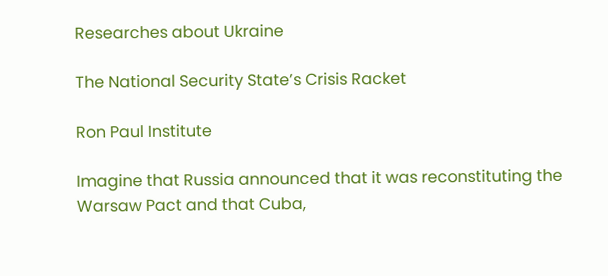Researches about Ukraine

The National Security State’s Crisis Racket

Ron Paul Institute

Imagine that Russia announced that it was reconstituting the Warsaw Pact and that Cuba,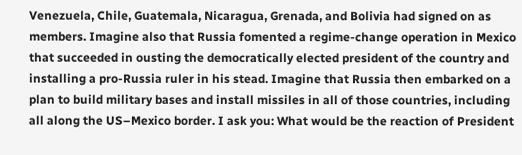Venezuela, Chile, Guatemala, Nicaragua, Grenada, and Bolivia had signed on as members. Imagine also that Russia fomented a regime-change operation in Mexico that succeeded in ousting the democratically elected president of the country and installing a pro-Russia ruler in his stead. Imagine that Russia then embarked on a plan to build military bases and install missiles in all of those countries, including all along the US–Mexico border. I ask you: What would be the reaction of President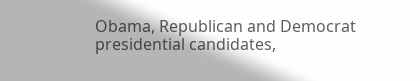Obama, Republican and Democrat presidential candidates,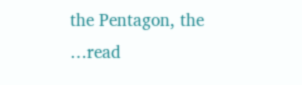the Pentagon, the …read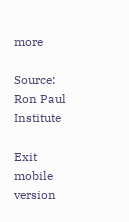more

Source: Ron Paul Institute

Exit mobile version